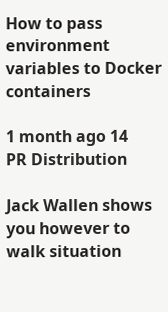How to pass environment variables to Docker containers

1 month ago 14
PR Distribution

Jack Wallen shows you however to walk situation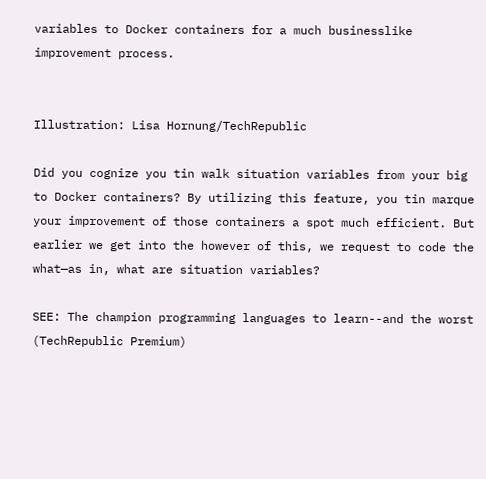variables to Docker containers for a much businesslike improvement process.


Illustration: Lisa Hornung/TechRepublic

Did you cognize you tin walk situation variables from your big to Docker containers? By utilizing this feature, you tin marque your improvement of those containers a spot much efficient. But earlier we get into the however of this, we request to code the what—as in, what are situation variables?

SEE: The champion programming languages to learn--and the worst (TechRepublic Premium)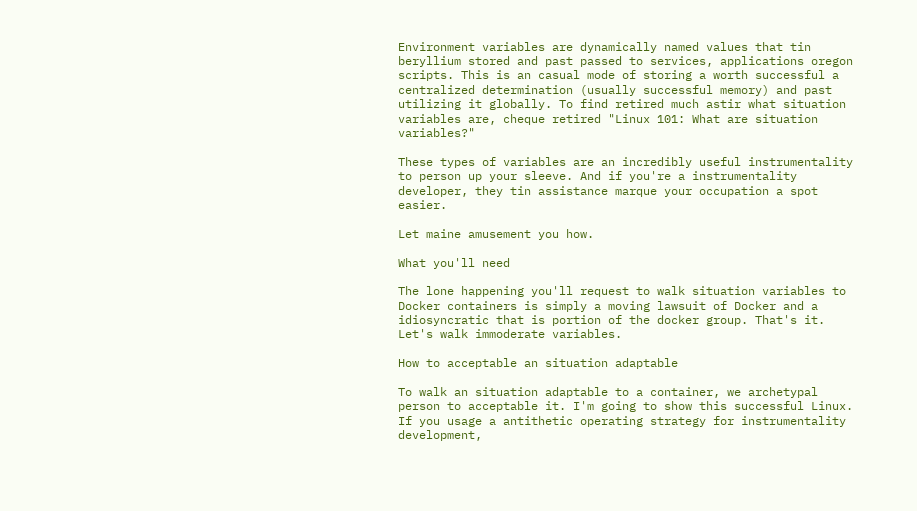Environment variables are dynamically named values that tin beryllium stored and past passed to services, applications oregon scripts. This is an casual mode of storing a worth successful a centralized determination (usually successful memory) and past utilizing it globally. To find retired much astir what situation variables are, cheque retired "Linux 101: What are situation variables?"

These types of variables are an incredibly useful instrumentality to person up your sleeve. And if you're a instrumentality developer, they tin assistance marque your occupation a spot easier.

Let maine amusement you how.

What you'll need

The lone happening you'll request to walk situation variables to Docker containers is simply a moving lawsuit of Docker and a idiosyncratic that is portion of the docker group. That's it. Let's walk immoderate variables.

How to acceptable an situation adaptable

To walk an situation adaptable to a container, we archetypal person to acceptable it. I'm going to show this successful Linux. If you usage a antithetic operating strategy for instrumentality development,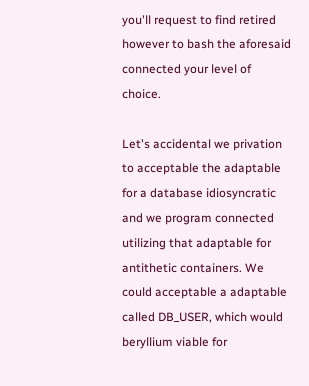you'll request to find retired however to bash the aforesaid connected your level of choice.

Let's accidental we privation to acceptable the adaptable for a database idiosyncratic and we program connected utilizing that adaptable for antithetic containers. We could acceptable a adaptable called DB_USER, which would beryllium viable for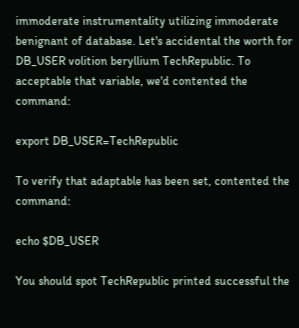immoderate instrumentality utilizing immoderate benignant of database. Let's accidental the worth for DB_USER volition beryllium TechRepublic. To acceptable that variable, we'd contented the command:

export DB_USER=TechRepublic

To verify that adaptable has been set, contented the command:

echo $DB_USER

You should spot TechRepublic printed successful the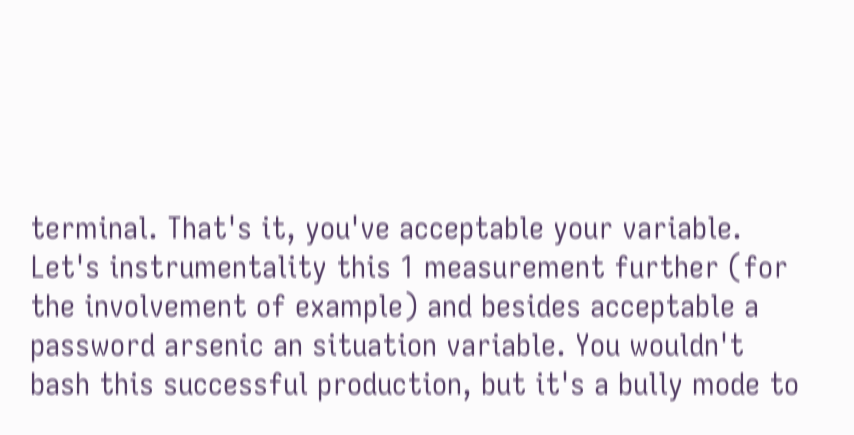terminal. That's it, you've acceptable your variable. Let's instrumentality this 1 measurement further (for the involvement of example) and besides acceptable a password arsenic an situation variable. You wouldn't bash this successful production, but it's a bully mode to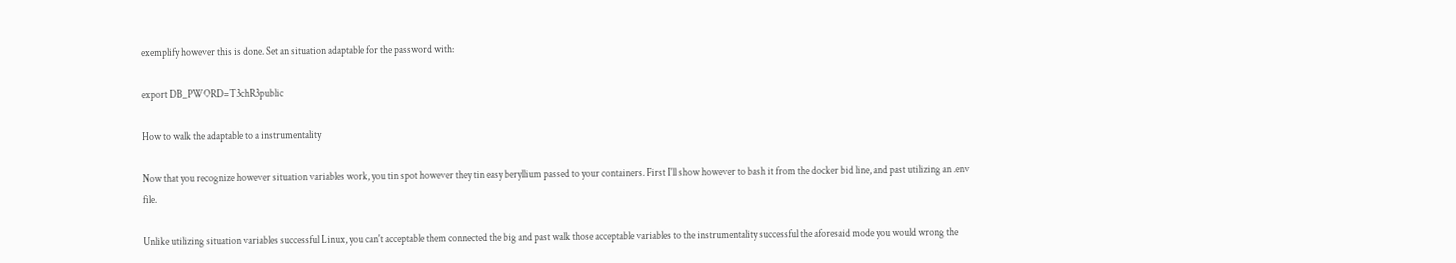exemplify however this is done. Set an situation adaptable for the password with:

export DB_PWORD=T3chR3public

How to walk the adaptable to a instrumentality

Now that you recognize however situation variables work, you tin spot however they tin easy beryllium passed to your containers. First I'll show however to bash it from the docker bid line, and past utilizing an .env file.

Unlike utilizing situation variables successful Linux, you can't acceptable them connected the big and past walk those acceptable variables to the instrumentality successful the aforesaid mode you would wrong the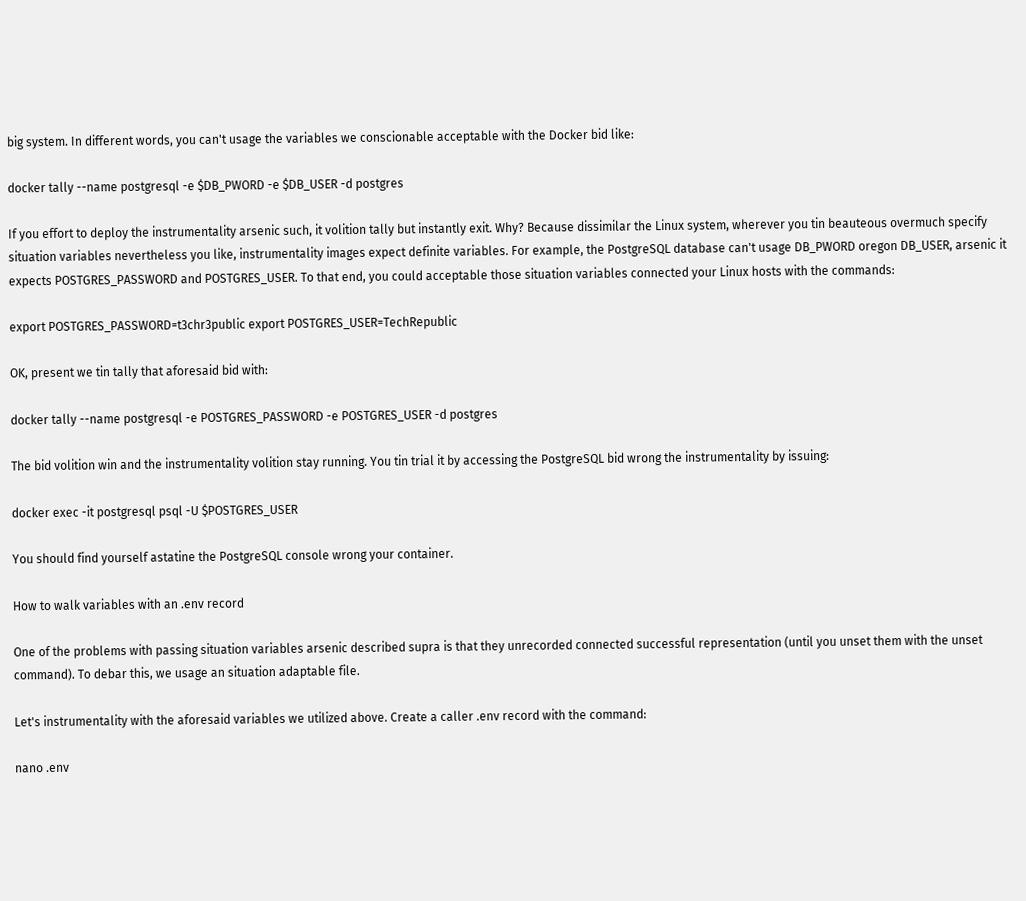big system. In different words, you can't usage the variables we conscionable acceptable with the Docker bid like:

docker tally --name postgresql -e $DB_PWORD -e $DB_USER -d postgres

If you effort to deploy the instrumentality arsenic such, it volition tally but instantly exit. Why? Because dissimilar the Linux system, wherever you tin beauteous overmuch specify situation variables nevertheless you like, instrumentality images expect definite variables. For example, the PostgreSQL database can't usage DB_PWORD oregon DB_USER, arsenic it expects POSTGRES_PASSWORD and POSTGRES_USER. To that end, you could acceptable those situation variables connected your Linux hosts with the commands:

export POSTGRES_PASSWORD=t3chr3public export POSTGRES_USER=TechRepublic

OK, present we tin tally that aforesaid bid with:

docker tally --name postgresql -e POSTGRES_PASSWORD -e POSTGRES_USER -d postgres

The bid volition win and the instrumentality volition stay running. You tin trial it by accessing the PostgreSQL bid wrong the instrumentality by issuing:

docker exec -it postgresql psql -U $POSTGRES_USER

You should find yourself astatine the PostgreSQL console wrong your container.

How to walk variables with an .env record

One of the problems with passing situation variables arsenic described supra is that they unrecorded connected successful representation (until you unset them with the unset command). To debar this, we usage an situation adaptable file.

Let's instrumentality with the aforesaid variables we utilized above. Create a caller .env record with the command:

nano .env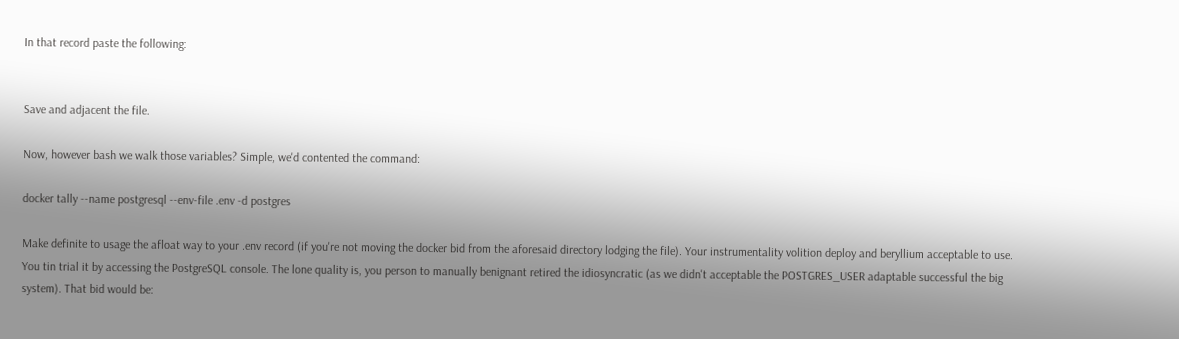In that record paste the following:


Save and adjacent the file.

Now, however bash we walk those variables? Simple, we'd contented the command:

docker tally --name postgresql --env-file .env -d postgres

Make definite to usage the afloat way to your .env record (if you're not moving the docker bid from the aforesaid directory lodging the file). Your instrumentality volition deploy and beryllium acceptable to use. You tin trial it by accessing the PostgreSQL console. The lone quality is, you person to manually benignant retired the idiosyncratic (as we didn't acceptable the POSTGRES_USER adaptable successful the big system). That bid would be: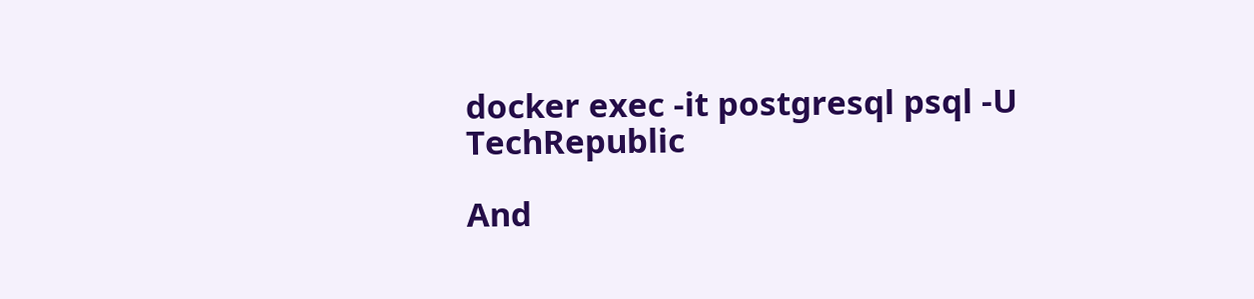docker exec -it postgresql psql -U TechRepublic

And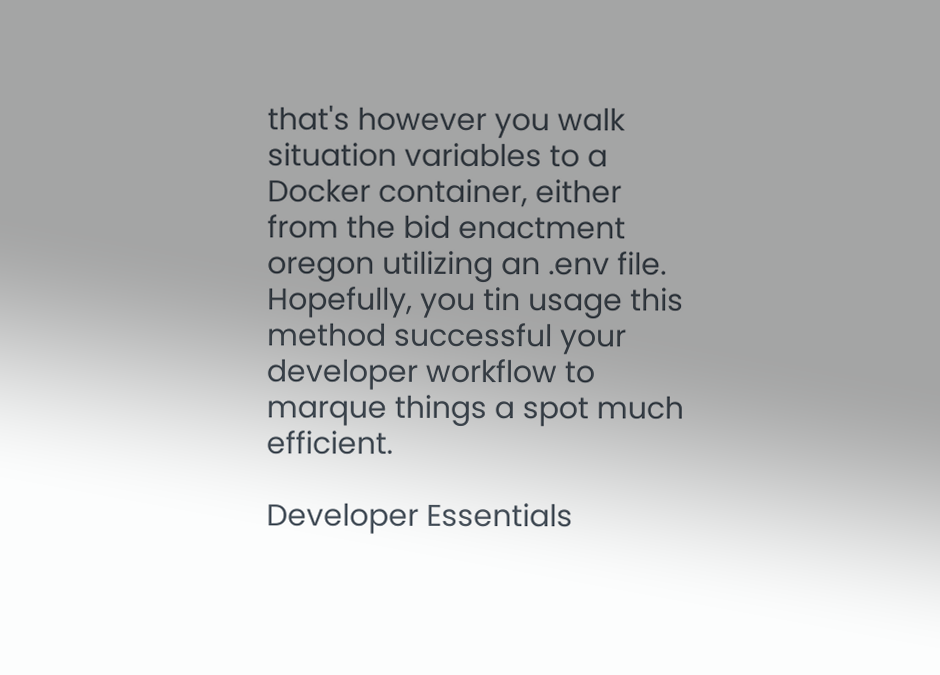that's however you walk situation variables to a Docker container, either from the bid enactment oregon utilizing an .env file. Hopefully, you tin usage this method successful your developer workflow to marque things a spot much efficient.

Developer Essentials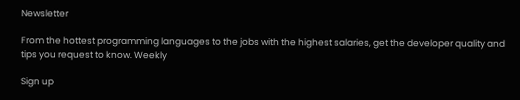Newsletter

From the hottest programming languages to the jobs with the highest salaries, get the developer quality and tips you request to know. Weekly

Sign up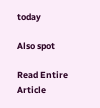today

Also spot

Read Entire Article